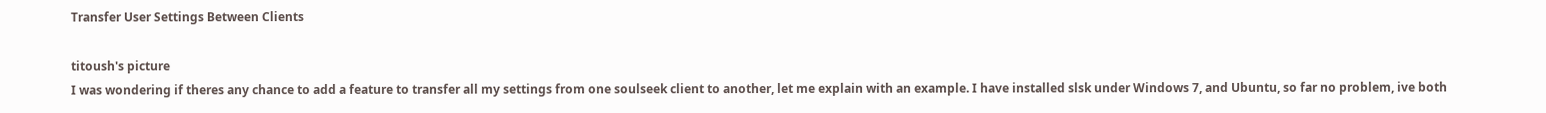Transfer User Settings Between Clients

titoush's picture
I was wondering if theres any chance to add a feature to transfer all my settings from one soulseek client to another, let me explain with an example. I have installed slsk under Windows 7, and Ubuntu, so far no problem, ive both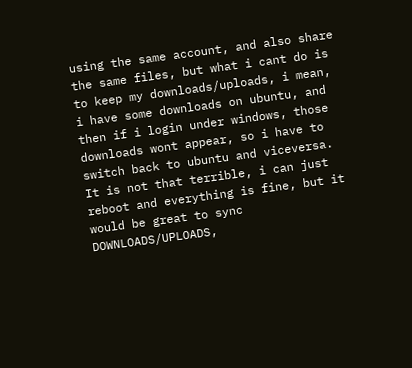using the same account, and also share the same files, but what i cant do is to keep my downloads/uploads, i mean, i have some downloads on ubuntu, and then if i login under windows, those downloads wont appear, so i have to switch back to ubuntu and viceversa. It is not that terrible, i can just reboot and everything is fine, but it would be great to sync DOWNLOADS/UPLOADS,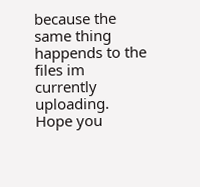because the same thing happends to the files im currently uploading. Hope you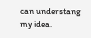can understang my idea.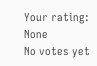Your rating: None
No votes yet